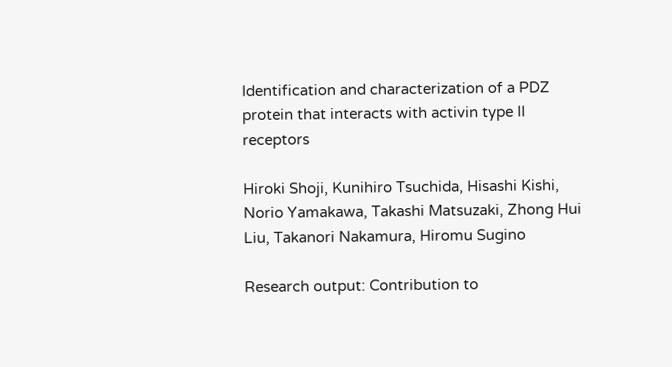Identification and characterization of a PDZ protein that interacts with activin type II receptors

Hiroki Shoji, Kunihiro Tsuchida, Hisashi Kishi, Norio Yamakawa, Takashi Matsuzaki, Zhong Hui Liu, Takanori Nakamura, Hiromu Sugino

Research output: Contribution to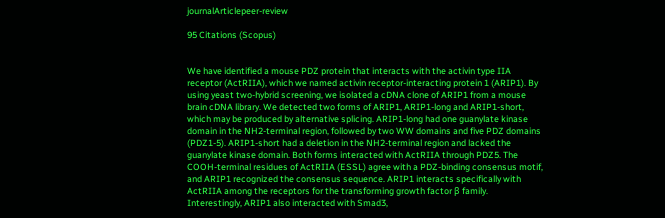journalArticlepeer-review

95 Citations (Scopus)


We have identified a mouse PDZ protein that interacts with the activin type IIA receptor (ActRIIA), which we named activin receptor-interacting protein 1 (ARIP1). By using yeast two-hybrid screening, we isolated a cDNA clone of ARIP1 from a mouse brain cDNA library. We detected two forms of ARIP1, ARIP1-long and ARIP1-short, which may be produced by alternative splicing. ARIP1-long had one guanylate kinase domain in the NH2-terminal region, followed by two WW domains and five PDZ domains (PDZ1-5). ARIP1-short had a deletion in the NH2-terminal region and lacked the guanylate kinase domain. Both forms interacted with ActRIIA through PDZ5. The COOH-terminal residues of ActRIIA (ESSL) agree with a PDZ-binding consensus motif, and ARIP1 recognized the consensus sequence. ARIP1 interacts specifically with ActRIIA among the receptors for the transforming growth factor β family. Interestingly, ARIP1 also interacted with Smad3,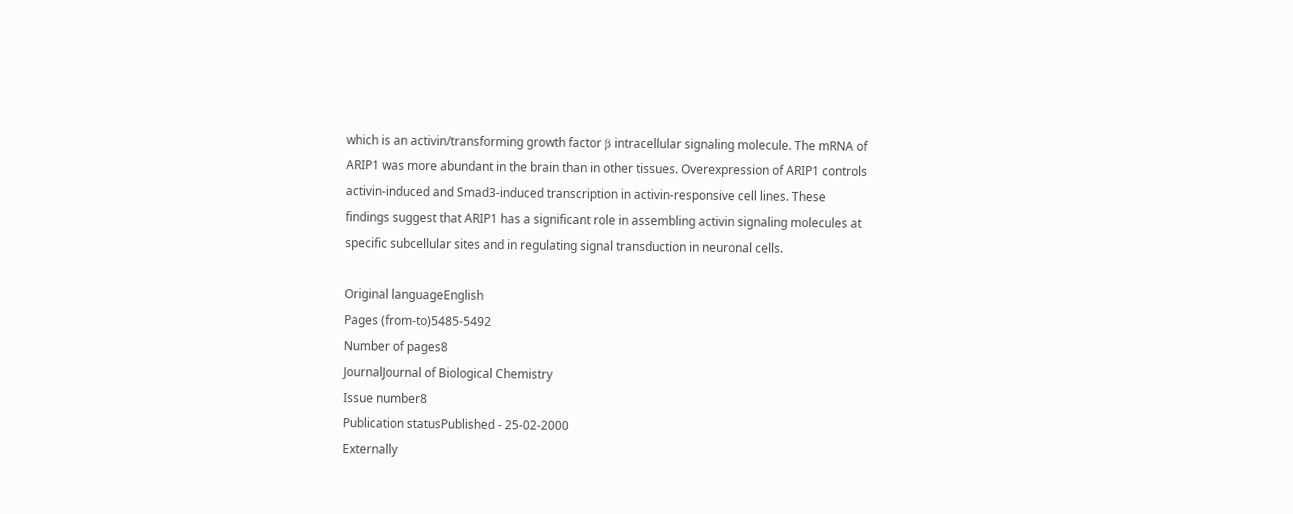which is an activin/transforming growth factor β intracellular signaling molecule. The mRNA of ARIP1 was more abundant in the brain than in other tissues. Overexpression of ARIP1 controls activin-induced and Smad3-induced transcription in activin-responsive cell lines. These findings suggest that ARIP1 has a significant role in assembling activin signaling molecules at specific subcellular sites and in regulating signal transduction in neuronal cells.

Original languageEnglish
Pages (from-to)5485-5492
Number of pages8
JournalJournal of Biological Chemistry
Issue number8
Publication statusPublished - 25-02-2000
Externally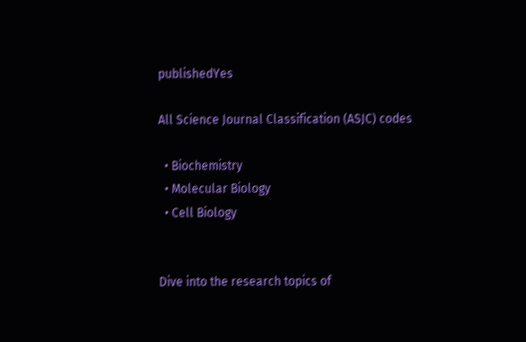publishedYes

All Science Journal Classification (ASJC) codes

  • Biochemistry
  • Molecular Biology
  • Cell Biology


Dive into the research topics of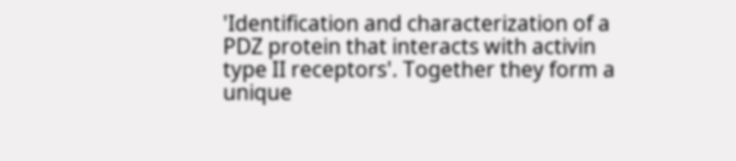'Identification and characterization of a PDZ protein that interacts with activin type II receptors'. Together they form a unique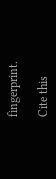fingerprint.

Cite this